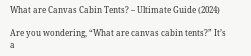What are Canvas Cabin Tents? – Ultimate Guide (2024)

Are you wondering, “What are canvas cabin tents?” It’s a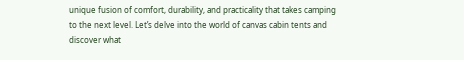unique fusion of comfort, durability, and practicality that takes camping to the next level. Let’s delve into the world of canvas cabin tents and discover what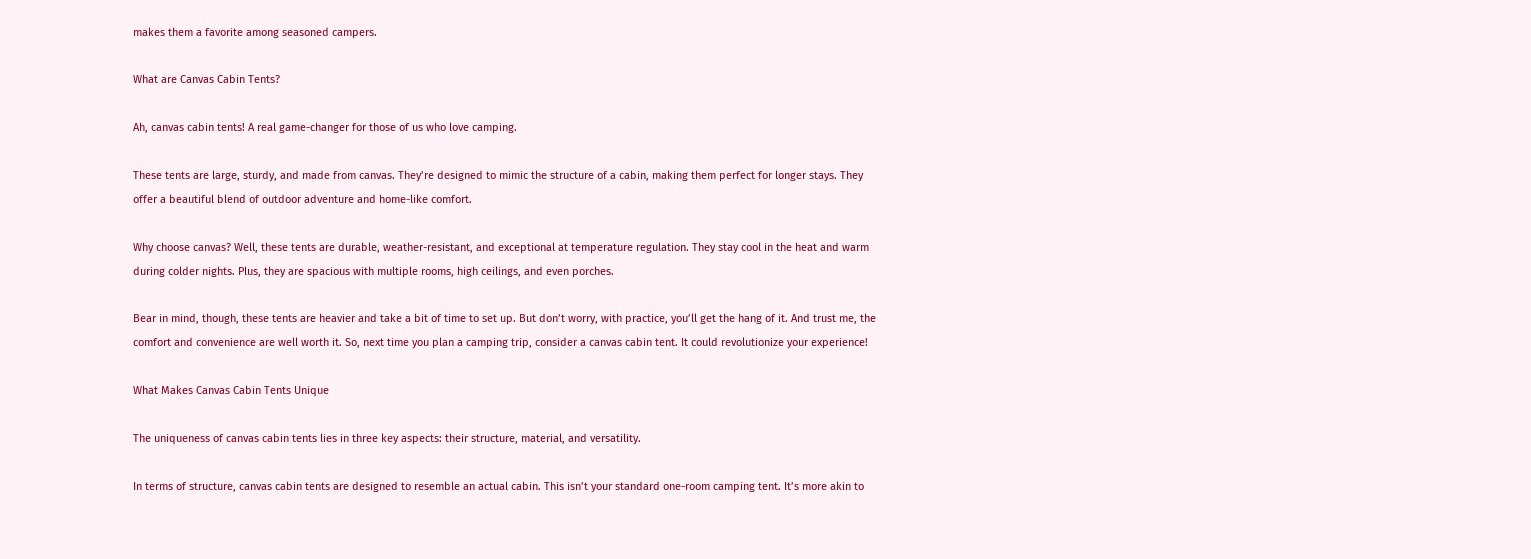makes them a favorite among seasoned campers.

What are Canvas Cabin Tents?

Ah, canvas cabin tents! A real game-changer for those of us who love camping.

These tents are large, sturdy, and made from canvas. They’re designed to mimic the structure of a cabin, making them perfect for longer stays. They offer a beautiful blend of outdoor adventure and home-like comfort.

Why choose canvas? Well, these tents are durable, weather-resistant, and exceptional at temperature regulation. They stay cool in the heat and warm during colder nights. Plus, they are spacious with multiple rooms, high ceilings, and even porches.

Bear in mind, though, these tents are heavier and take a bit of time to set up. But don’t worry, with practice, you’ll get the hang of it. And trust me, the comfort and convenience are well worth it. So, next time you plan a camping trip, consider a canvas cabin tent. It could revolutionize your experience!

What Makes Canvas Cabin Tents Unique

The uniqueness of canvas cabin tents lies in three key aspects: their structure, material, and versatility.

In terms of structure, canvas cabin tents are designed to resemble an actual cabin. This isn’t your standard one-room camping tent. It’s more akin to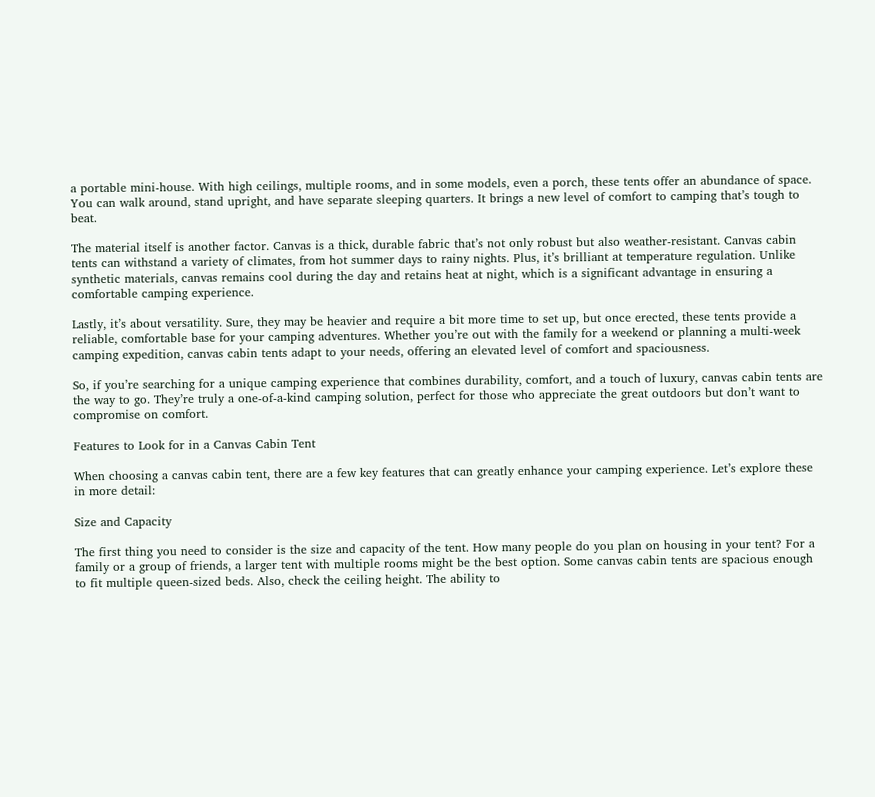a portable mini-house. With high ceilings, multiple rooms, and in some models, even a porch, these tents offer an abundance of space. You can walk around, stand upright, and have separate sleeping quarters. It brings a new level of comfort to camping that’s tough to beat.

The material itself is another factor. Canvas is a thick, durable fabric that’s not only robust but also weather-resistant. Canvas cabin tents can withstand a variety of climates, from hot summer days to rainy nights. Plus, it’s brilliant at temperature regulation. Unlike synthetic materials, canvas remains cool during the day and retains heat at night, which is a significant advantage in ensuring a comfortable camping experience.

Lastly, it’s about versatility. Sure, they may be heavier and require a bit more time to set up, but once erected, these tents provide a reliable, comfortable base for your camping adventures. Whether you’re out with the family for a weekend or planning a multi-week camping expedition, canvas cabin tents adapt to your needs, offering an elevated level of comfort and spaciousness.

So, if you’re searching for a unique camping experience that combines durability, comfort, and a touch of luxury, canvas cabin tents are the way to go. They’re truly a one-of-a-kind camping solution, perfect for those who appreciate the great outdoors but don’t want to compromise on comfort.

Features to Look for in a Canvas Cabin Tent

When choosing a canvas cabin tent, there are a few key features that can greatly enhance your camping experience. Let’s explore these in more detail:

Size and Capacity

The first thing you need to consider is the size and capacity of the tent. How many people do you plan on housing in your tent? For a family or a group of friends, a larger tent with multiple rooms might be the best option. Some canvas cabin tents are spacious enough to fit multiple queen-sized beds. Also, check the ceiling height. The ability to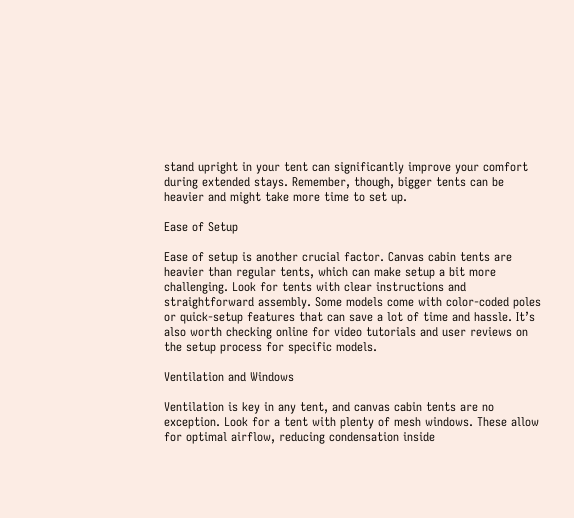stand upright in your tent can significantly improve your comfort during extended stays. Remember, though, bigger tents can be heavier and might take more time to set up.

Ease of Setup

Ease of setup is another crucial factor. Canvas cabin tents are heavier than regular tents, which can make setup a bit more challenging. Look for tents with clear instructions and straightforward assembly. Some models come with color-coded poles or quick-setup features that can save a lot of time and hassle. It’s also worth checking online for video tutorials and user reviews on the setup process for specific models.

Ventilation and Windows

Ventilation is key in any tent, and canvas cabin tents are no exception. Look for a tent with plenty of mesh windows. These allow for optimal airflow, reducing condensation inside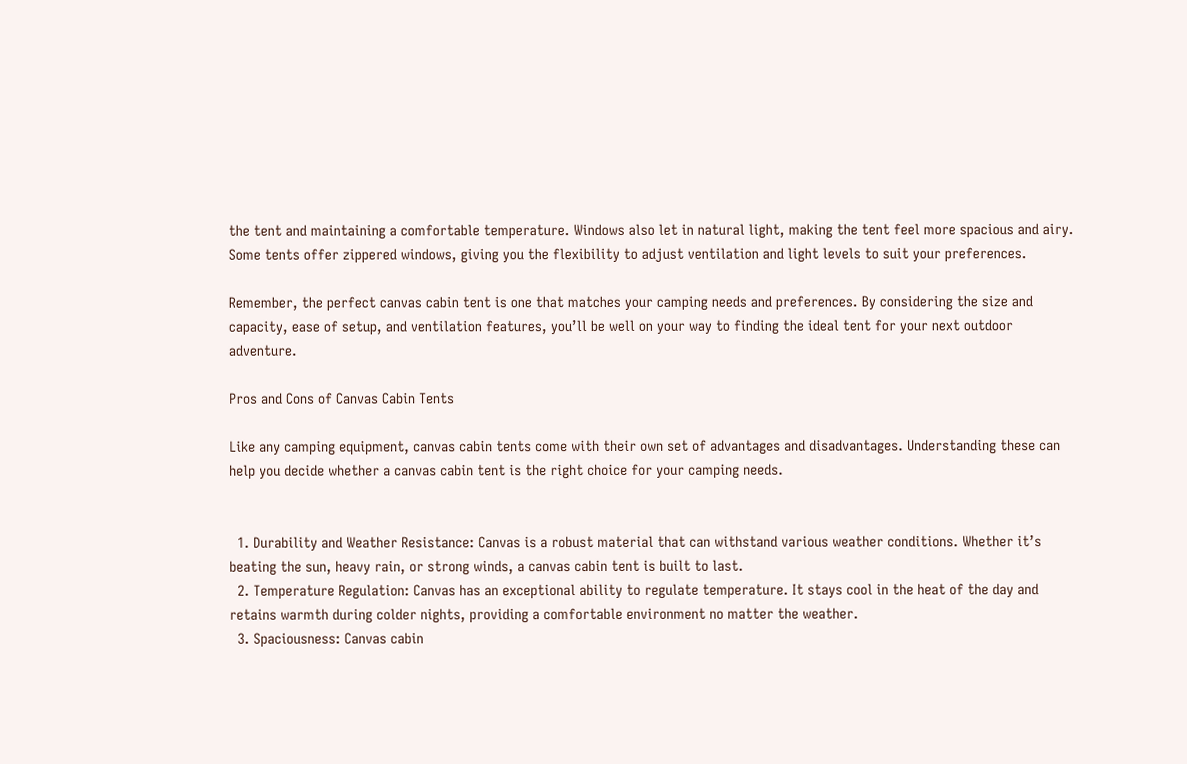the tent and maintaining a comfortable temperature. Windows also let in natural light, making the tent feel more spacious and airy. Some tents offer zippered windows, giving you the flexibility to adjust ventilation and light levels to suit your preferences.

Remember, the perfect canvas cabin tent is one that matches your camping needs and preferences. By considering the size and capacity, ease of setup, and ventilation features, you’ll be well on your way to finding the ideal tent for your next outdoor adventure.

Pros and Cons of Canvas Cabin Tents

Like any camping equipment, canvas cabin tents come with their own set of advantages and disadvantages. Understanding these can help you decide whether a canvas cabin tent is the right choice for your camping needs.


  1. Durability and Weather Resistance: Canvas is a robust material that can withstand various weather conditions. Whether it’s beating the sun, heavy rain, or strong winds, a canvas cabin tent is built to last.
  2. Temperature Regulation: Canvas has an exceptional ability to regulate temperature. It stays cool in the heat of the day and retains warmth during colder nights, providing a comfortable environment no matter the weather.
  3. Spaciousness: Canvas cabin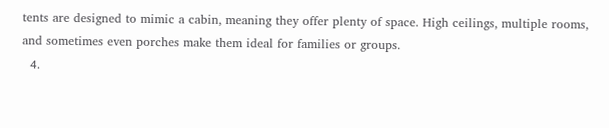tents are designed to mimic a cabin, meaning they offer plenty of space. High ceilings, multiple rooms, and sometimes even porches make them ideal for families or groups.
  4.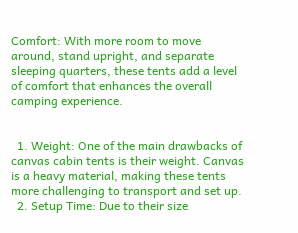Comfort: With more room to move around, stand upright, and separate sleeping quarters, these tents add a level of comfort that enhances the overall camping experience.


  1. Weight: One of the main drawbacks of canvas cabin tents is their weight. Canvas is a heavy material, making these tents more challenging to transport and set up.
  2. Setup Time: Due to their size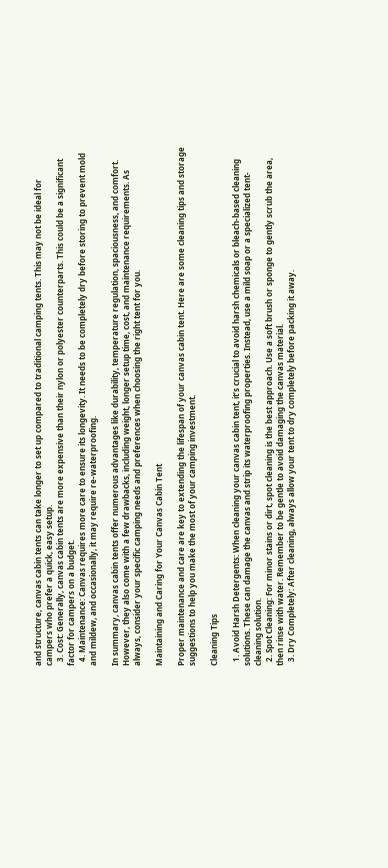and structure, canvas cabin tents can take longer to set up compared to traditional camping tents. This may not be ideal for campers who prefer a quick, easy setup.
  3. Cost: Generally, canvas cabin tents are more expensive than their nylon or polyester counterparts. This could be a significant factor for campers on a budget.
  4. Maintenance: Canvas requires more care to ensure its longevity. It needs to be completely dry before storing to prevent mold and mildew, and occasionally, it may require re-waterproofing.

In summary, canvas cabin tents offer numerous advantages like durability, temperature regulation, spaciousness, and comfort. However, they also come with a few drawbacks, including weight, longer setup time, cost, and maintenance requirements. As always, consider your specific camping needs and preferences when choosing the right tent for you.

Maintaining and Caring for Your Canvas Cabin Tent

Proper maintenance and care are key to extending the lifespan of your canvas cabin tent. Here are some cleaning tips and storage suggestions to help you make the most of your camping investment.

Cleaning Tips

  1. Avoid Harsh Detergents: When cleaning your canvas cabin tent, it’s crucial to avoid harsh chemicals or bleach-based cleaning solutions. These can damage the canvas and strip its waterproofing properties. Instead, use a mild soap or a specialized tent-cleaning solution.
  2. Spot Cleaning: For minor stains or dirt, spot cleaning is the best approach. Use a soft brush or sponge to gently scrub the area, then rinse with water. Remember to be gentle to avoid damaging the canvas material.
  3. Dry Completely: After cleaning, always allow your tent to dry completely before packing it away.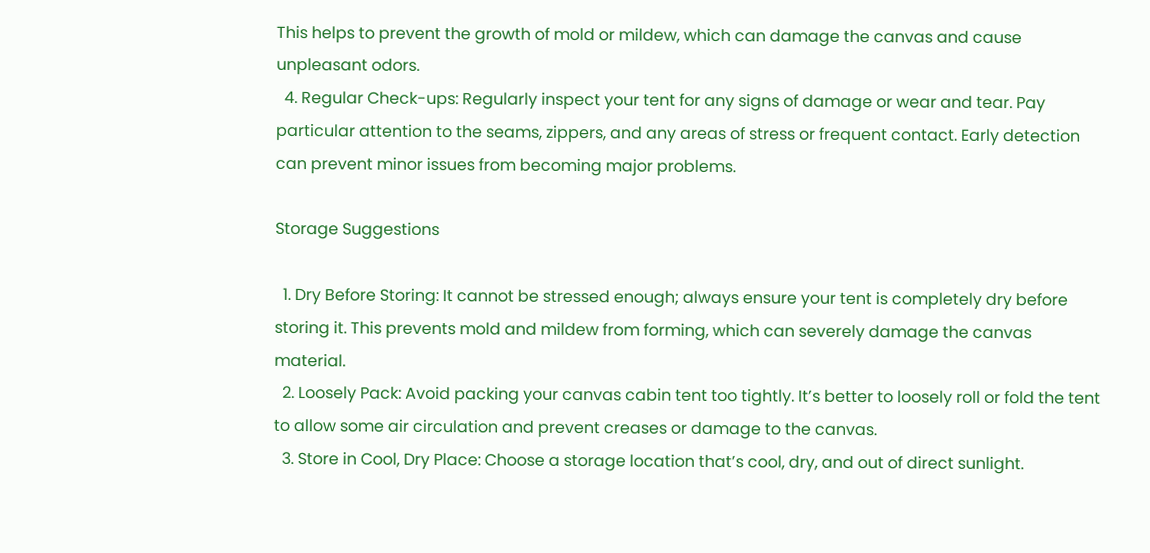This helps to prevent the growth of mold or mildew, which can damage the canvas and cause unpleasant odors.
  4. Regular Check-ups: Regularly inspect your tent for any signs of damage or wear and tear. Pay particular attention to the seams, zippers, and any areas of stress or frequent contact. Early detection can prevent minor issues from becoming major problems.

Storage Suggestions

  1. Dry Before Storing: It cannot be stressed enough; always ensure your tent is completely dry before storing it. This prevents mold and mildew from forming, which can severely damage the canvas material.
  2. Loosely Pack: Avoid packing your canvas cabin tent too tightly. It’s better to loosely roll or fold the tent to allow some air circulation and prevent creases or damage to the canvas.
  3. Store in Cool, Dry Place: Choose a storage location that’s cool, dry, and out of direct sunlight.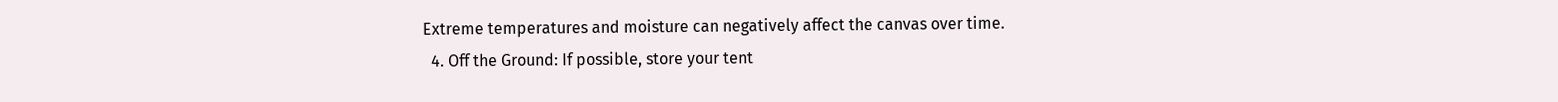Extreme temperatures and moisture can negatively affect the canvas over time.
  4. Off the Ground: If possible, store your tent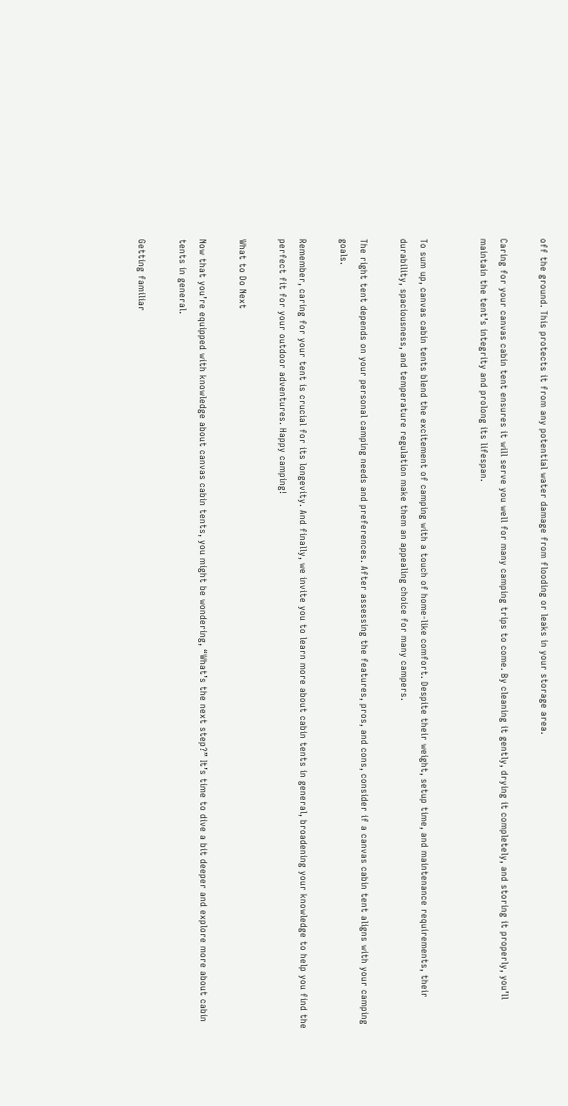off the ground. This protects it from any potential water damage from flooding or leaks in your storage area.

Caring for your canvas cabin tent ensures it will serve you well for many camping trips to come. By cleaning it gently, drying it completely, and storing it properly, you’ll maintain the tent’s integrity and prolong its lifespan.


To sum up, canvas cabin tents blend the excitement of camping with a touch of home-like comfort. Despite their weight, setup time, and maintenance requirements, their durability, spaciousness, and temperature regulation make them an appealing choice for many campers.

The right tent depends on your personal camping needs and preferences. After assessing the features, pros, and cons, consider if a canvas cabin tent aligns with your camping goals.

Remember, caring for your tent is crucial for its longevity. And finally, we invite you to learn more about cabin tents in general, broadening your knowledge to help you find the perfect fit for your outdoor adventures. Happy camping!

What to Do Next

Now that you’re equipped with knowledge about canvas cabin tents, you might be wondering, “What’s the next step?” It’s time to dive a bit deeper and explore more about cabin tents in general.

Getting familiar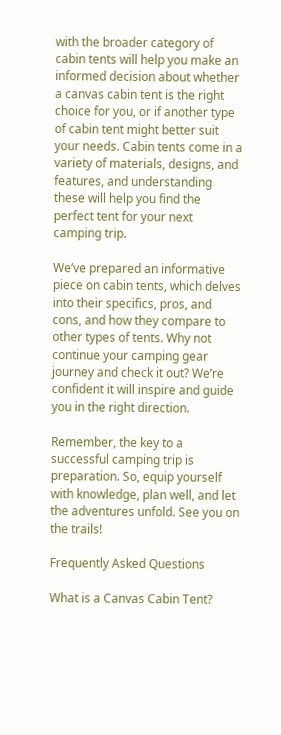with the broader category of cabin tents will help you make an informed decision about whether a canvas cabin tent is the right choice for you, or if another type of cabin tent might better suit your needs. Cabin tents come in a variety of materials, designs, and features, and understanding these will help you find the perfect tent for your next camping trip.

We’ve prepared an informative piece on cabin tents, which delves into their specifics, pros, and cons, and how they compare to other types of tents. Why not continue your camping gear journey and check it out? We’re confident it will inspire and guide you in the right direction.

Remember, the key to a successful camping trip is preparation. So, equip yourself with knowledge, plan well, and let the adventures unfold. See you on the trails!

Frequently Asked Questions

What is a Canvas Cabin Tent?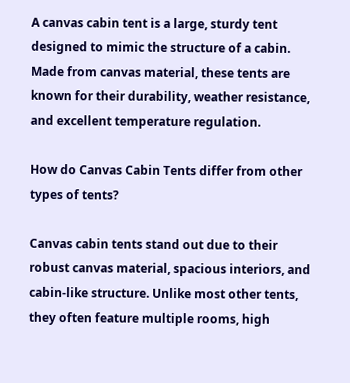A canvas cabin tent is a large, sturdy tent designed to mimic the structure of a cabin. Made from canvas material, these tents are known for their durability, weather resistance, and excellent temperature regulation.

How do Canvas Cabin Tents differ from other types of tents?

Canvas cabin tents stand out due to their robust canvas material, spacious interiors, and cabin-like structure. Unlike most other tents, they often feature multiple rooms, high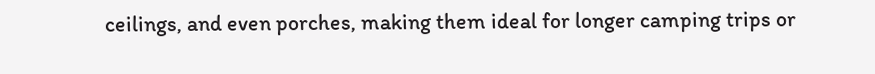ceilings, and even porches, making them ideal for longer camping trips or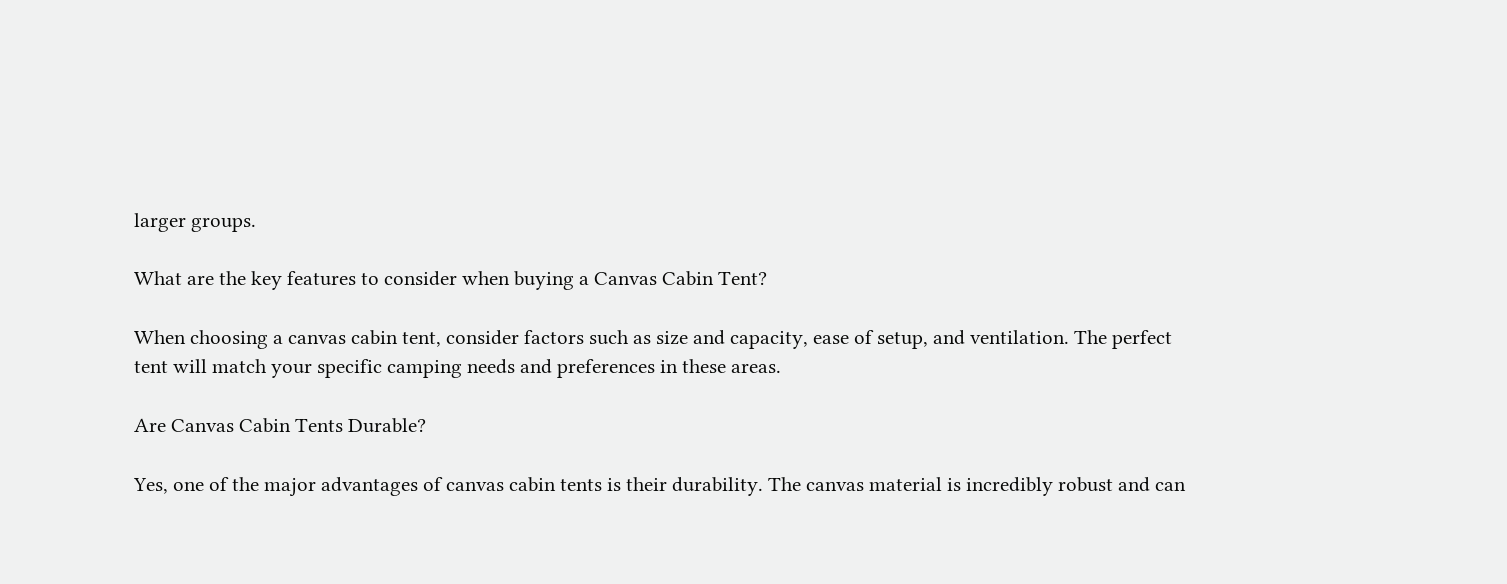larger groups.

What are the key features to consider when buying a Canvas Cabin Tent?

When choosing a canvas cabin tent, consider factors such as size and capacity, ease of setup, and ventilation. The perfect tent will match your specific camping needs and preferences in these areas.

Are Canvas Cabin Tents Durable?

Yes, one of the major advantages of canvas cabin tents is their durability. The canvas material is incredibly robust and can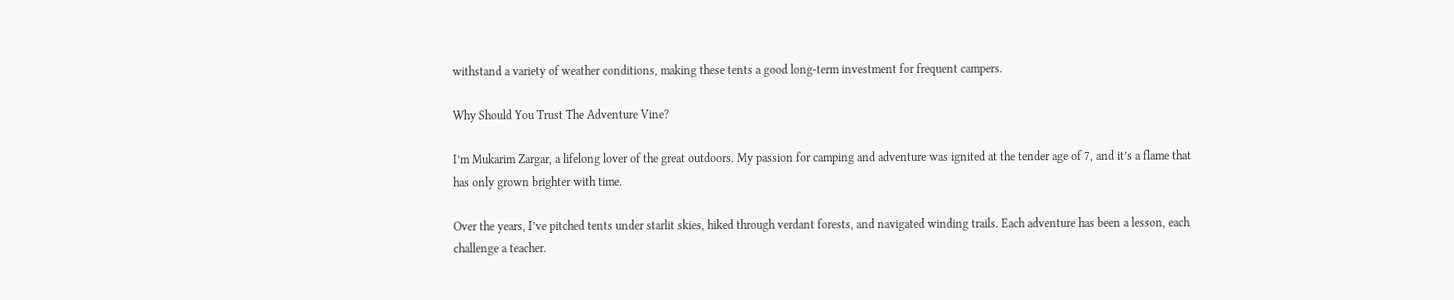withstand a variety of weather conditions, making these tents a good long-term investment for frequent campers.

Why Should You Trust The Adventure Vine?

I’m Mukarim Zargar, a lifelong lover of the great outdoors. My passion for camping and adventure was ignited at the tender age of 7, and it’s a flame that has only grown brighter with time.

Over the years, I’ve pitched tents under starlit skies, hiked through verdant forests, and navigated winding trails. Each adventure has been a lesson, each challenge a teacher.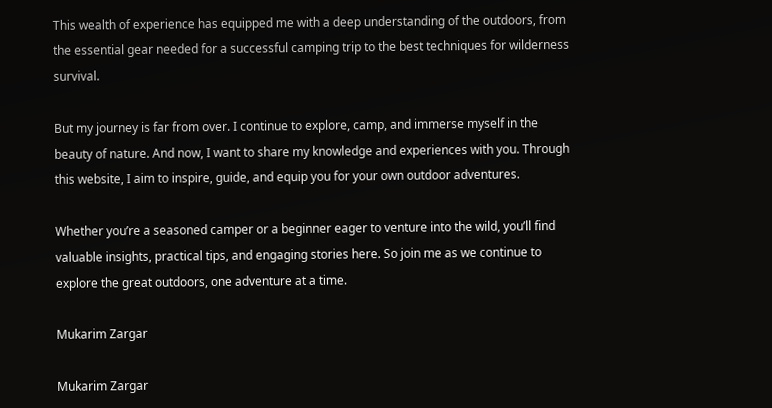This wealth of experience has equipped me with a deep understanding of the outdoors, from the essential gear needed for a successful camping trip to the best techniques for wilderness survival.

But my journey is far from over. I continue to explore, camp, and immerse myself in the beauty of nature. And now, I want to share my knowledge and experiences with you. Through this website, I aim to inspire, guide, and equip you for your own outdoor adventures.

Whether you’re a seasoned camper or a beginner eager to venture into the wild, you’ll find valuable insights, practical tips, and engaging stories here. So join me as we continue to explore the great outdoors, one adventure at a time.

Mukarim Zargar

Mukarim Zargar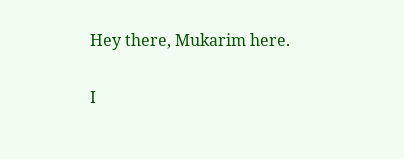Hey there, Mukarim here.

I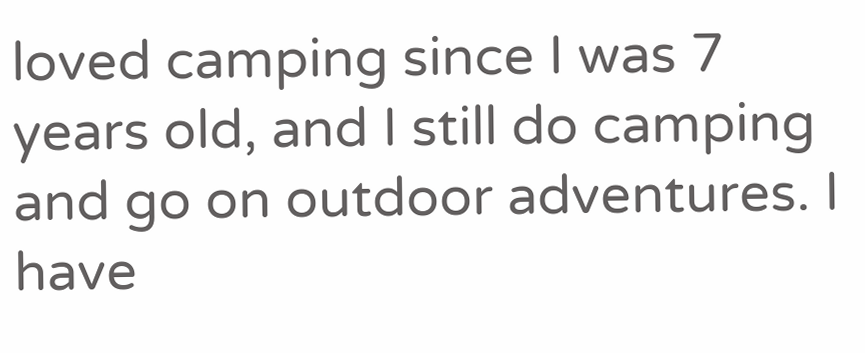loved camping since I was 7 years old, and I still do camping and go on outdoor adventures. I have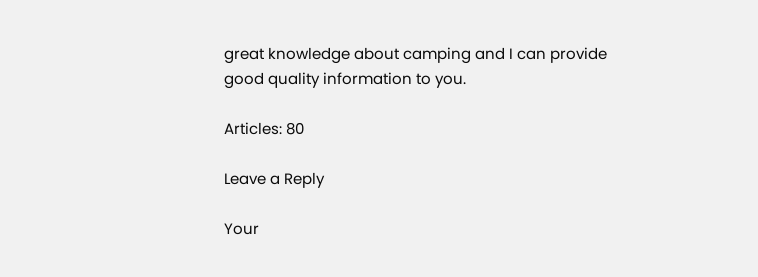great knowledge about camping and I can provide good quality information to you.

Articles: 80

Leave a Reply

Your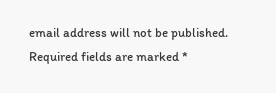email address will not be published. Required fields are marked *